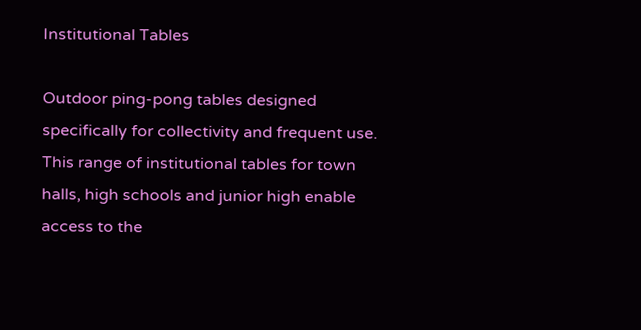Institutional Tables

Outdoor ping-pong tables designed specifically for collectivity and frequent use. This range of institutional tables for town halls, high schools and junior high enable access to the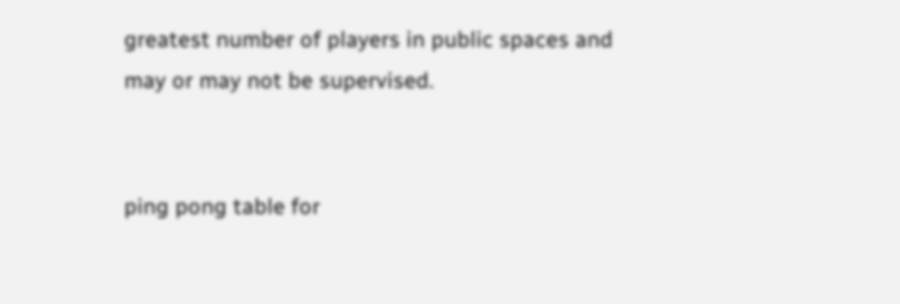greatest number of players in public spaces and may or may not be supervised.


ping pong table for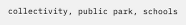collectivity, public park, schools